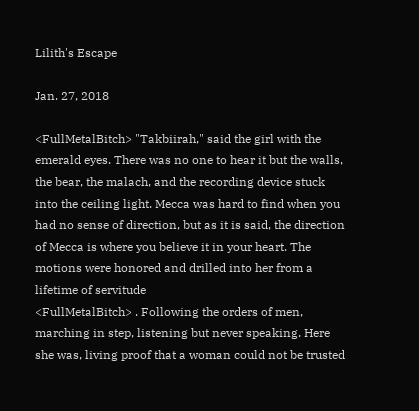Lilith's Escape

Jan. 27, 2018

<FullMetalBitch> "Takbiirah," said the girl with the emerald eyes. There was no one to hear it but the walls, the bear, the malach, and the recording device stuck into the ceiling light. Mecca was hard to find when you had no sense of direction, but as it is said, the direction of Mecca is where you believe it in your heart. The motions were honored and drilled into her from a lifetime of servitude
<FullMetalBitch> . Following the orders of men, marching in step, listening but never speaking. Here she was, living proof that a woman could not be trusted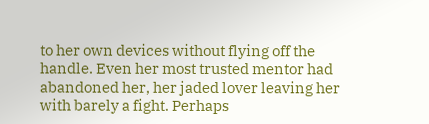to her own devices without flying off the handle. Even her most trusted mentor had abandoned her, her jaded lover leaving her with barely a fight. Perhaps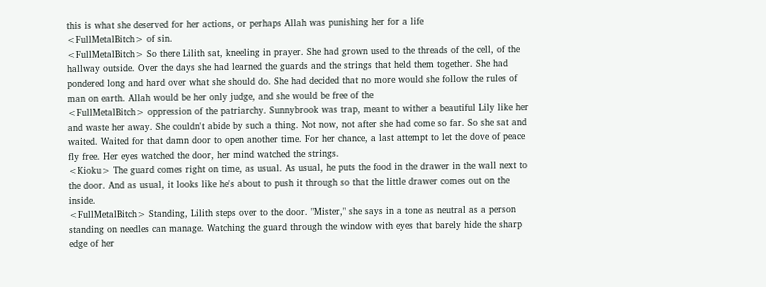this is what she deserved for her actions, or perhaps Allah was punishing her for a life
<FullMetalBitch> of sin.
<FullMetalBitch> So there Lilith sat, kneeling in prayer. She had grown used to the threads of the cell, of the hallway outside. Over the days she had learned the guards and the strings that held them together. She had pondered long and hard over what she should do. She had decided that no more would she follow the rules of man on earth. Allah would be her only judge, and she would be free of the
<FullMetalBitch> oppression of the patriarchy. Sunnybrook was trap, meant to wither a beautiful Lily like her and waste her away. She couldn't abide by such a thing. Not now, not after she had come so far. So she sat and waited. Waited for that damn door to open another time. For her chance, a last attempt to let the dove of peace fly free. Her eyes watched the door, her mind watched the strings.
<Kioku> The guard comes right on time, as usual. As usual, he puts the food in the drawer in the wall next to the door. And as usual, it looks like he's about to push it through so that the little drawer comes out on the inside.
<FullMetalBitch> Standing, Lilith steps over to the door. "Mister," she says in a tone as neutral as a person standing on needles can manage. Watching the guard through the window with eyes that barely hide the sharp edge of her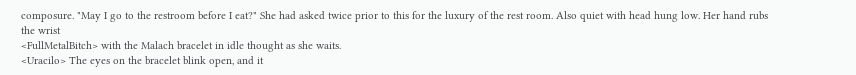composure. "May I go to the restroom before I eat?" She had asked twice prior to this for the luxury of the rest room. Also quiet with head hung low. Her hand rubs the wrist
<FullMetalBitch> with the Malach bracelet in idle thought as she waits.
<Uracilo> The eyes on the bracelet blink open, and it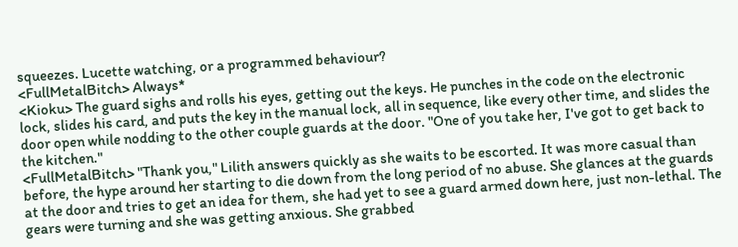squeezes. Lucette watching, or a programmed behaviour?
<FullMetalBitch> Always*
<Kioku> The guard sighs and rolls his eyes, getting out the keys. He punches in the code on the electronic lock, slides his card, and puts the key in the manual lock, all in sequence, like every other time, and slides the door open while nodding to the other couple guards at the door. "One of you take her, I've got to get back to the kitchen."
<FullMetalBitch> "Thank you," Lilith answers quickly as she waits to be escorted. It was more casual than before, the hype around her starting to die down from the long period of no abuse. She glances at the guards at the door and tries to get an idea for them, she had yet to see a guard armed down here, just non-lethal. The gears were turning and she was getting anxious. She grabbed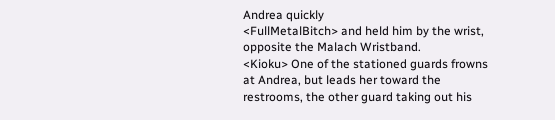Andrea quickly
<FullMetalBitch> and held him by the wrist, opposite the Malach Wristband.
<Kioku> One of the stationed guards frowns at Andrea, but leads her toward the restrooms, the other guard taking out his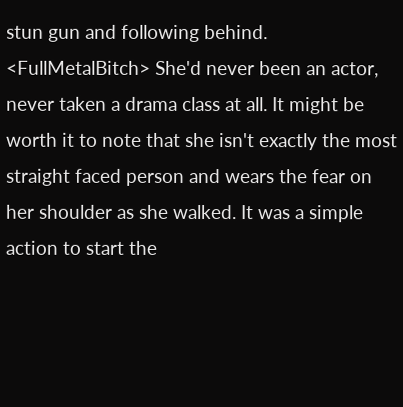stun gun and following behind.
<FullMetalBitch> She'd never been an actor, never taken a drama class at all. It might be worth it to note that she isn't exactly the most straight faced person and wears the fear on her shoulder as she walked. It was a simple action to start the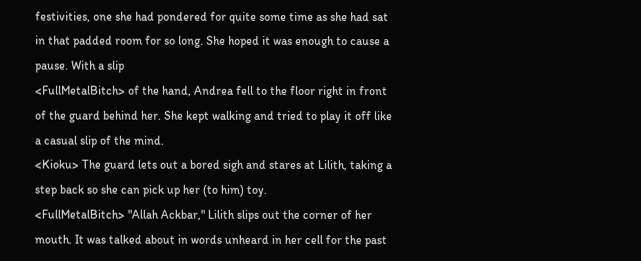festivities, one she had pondered for quite some time as she had sat in that padded room for so long. She hoped it was enough to cause a pause. With a slip
<FullMetalBitch> of the hand, Andrea fell to the floor right in front of the guard behind her. She kept walking and tried to play it off like a casual slip of the mind.
<Kioku> The guard lets out a bored sigh and stares at Lilith, taking a step back so she can pick up her (to him) toy.
<FullMetalBitch> "Allah Ackbar," Lilith slips out the corner of her mouth. It was talked about in words unheard in her cell for the past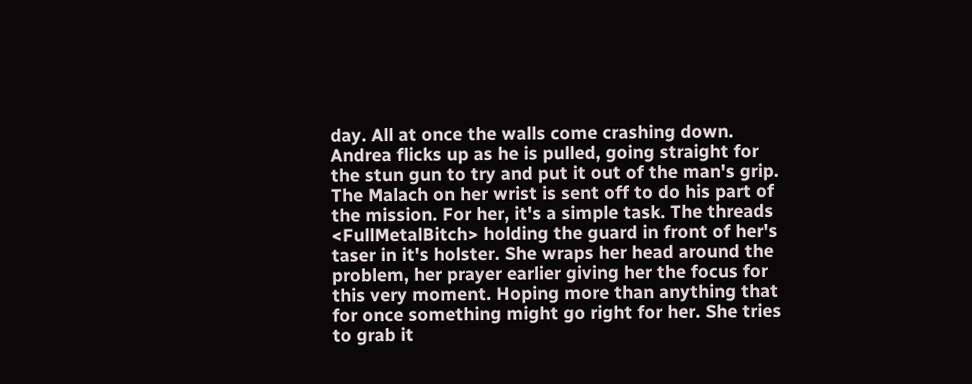day. All at once the walls come crashing down. Andrea flicks up as he is pulled, going straight for the stun gun to try and put it out of the man's grip. The Malach on her wrist is sent off to do his part of the mission. For her, it's a simple task. The threads
<FullMetalBitch> holding the guard in front of her's taser in it's holster. She wraps her head around the problem, her prayer earlier giving her the focus for this very moment. Hoping more than anything that for once something might go right for her. She tries to grab it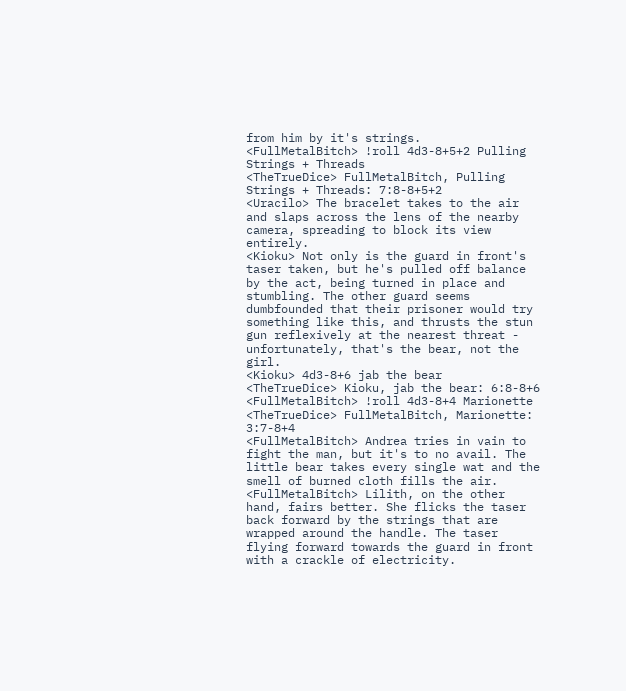from him by it's strings.
<FullMetalBitch> !roll 4d3-8+5+2 Pulling Strings + Threads
<TheTrueDice> FullMetalBitch, Pulling Strings + Threads: 7:8-8+5+2
<Uracilo> The bracelet takes to the air and slaps across the lens of the nearby camera, spreading to block its view entirely.
<Kioku> Not only is the guard in front's taser taken, but he's pulled off balance by the act, being turned in place and stumbling. The other guard seems dumbfounded that their prisoner would try something like this, and thrusts the stun gun reflexively at the nearest threat - unfortunately, that's the bear, not the girl.
<Kioku> 4d3-8+6 jab the bear
<TheTrueDice> Kioku, jab the bear: 6:8-8+6
<FullMetalBitch> !roll 4d3-8+4 Marionette
<TheTrueDice> FullMetalBitch, Marionette: 3:7-8+4
<FullMetalBitch> Andrea tries in vain to fight the man, but it's to no avail. The little bear takes every single wat and the smell of burned cloth fills the air.
<FullMetalBitch> Lilith, on the other hand, fairs better. She flicks the taser back forward by the strings that are wrapped around the handle. The taser flying forward towards the guard in front with a crackle of electricity.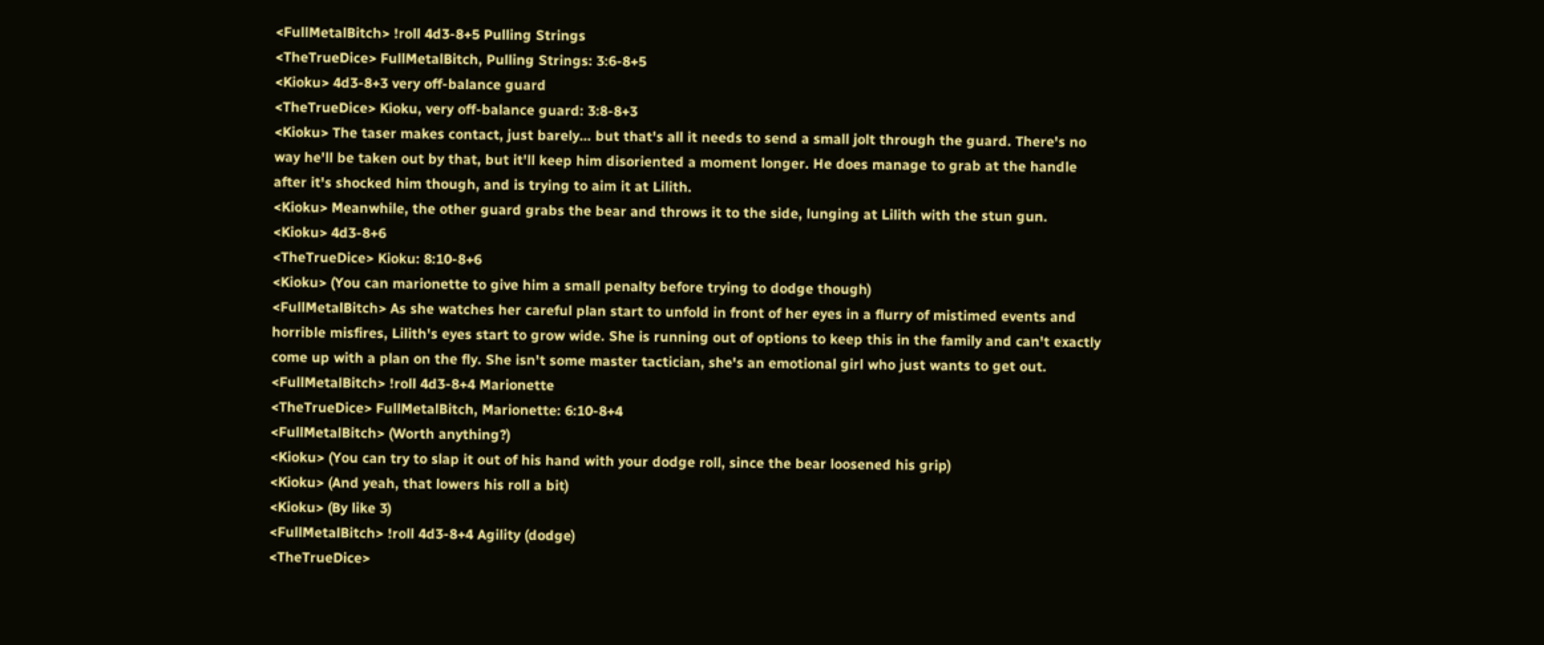<FullMetalBitch> !roll 4d3-8+5 Pulling Strings
<TheTrueDice> FullMetalBitch, Pulling Strings: 3:6-8+5
<Kioku> 4d3-8+3 very off-balance guard
<TheTrueDice> Kioku, very off-balance guard: 3:8-8+3
<Kioku> The taser makes contact, just barely… but that's all it needs to send a small jolt through the guard. There's no way he'll be taken out by that, but it'll keep him disoriented a moment longer. He does manage to grab at the handle after it's shocked him though, and is trying to aim it at Lilith.
<Kioku> Meanwhile, the other guard grabs the bear and throws it to the side, lunging at Lilith with the stun gun.
<Kioku> 4d3-8+6
<TheTrueDice> Kioku: 8:10-8+6
<Kioku> (You can marionette to give him a small penalty before trying to dodge though)
<FullMetalBitch> As she watches her careful plan start to unfold in front of her eyes in a flurry of mistimed events and horrible misfires, Lilith's eyes start to grow wide. She is running out of options to keep this in the family and can't exactly come up with a plan on the fly. She isn't some master tactician, she's an emotional girl who just wants to get out.
<FullMetalBitch> !roll 4d3-8+4 Marionette
<TheTrueDice> FullMetalBitch, Marionette: 6:10-8+4
<FullMetalBitch> (Worth anything?)
<Kioku> (You can try to slap it out of his hand with your dodge roll, since the bear loosened his grip)
<Kioku> (And yeah, that lowers his roll a bit)
<Kioku> (By like 3)
<FullMetalBitch> !roll 4d3-8+4 Agility (dodge)
<TheTrueDice>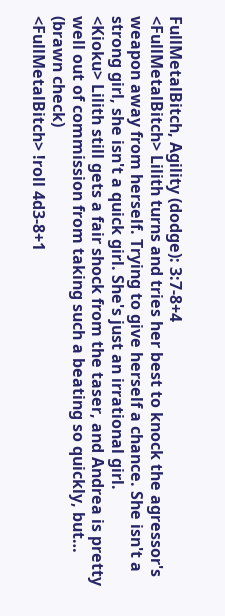FullMetalBitch, Agility (dodge): 3:7-8+4
<FullMetalBitch> Lilith turns and tries her best to knock the agressor's weapon away from herself. Trying to give herself a chance. She isn't a strong girl, she isn't a quick girl. She's just an irrational girl.
<Kioku> Lilith still gets a fair shock from the taser, and Andrea is pretty well out of commission from taking such a beating so quickly, but… (brawn check)
<FullMetalBitch> !roll 4d3-8+1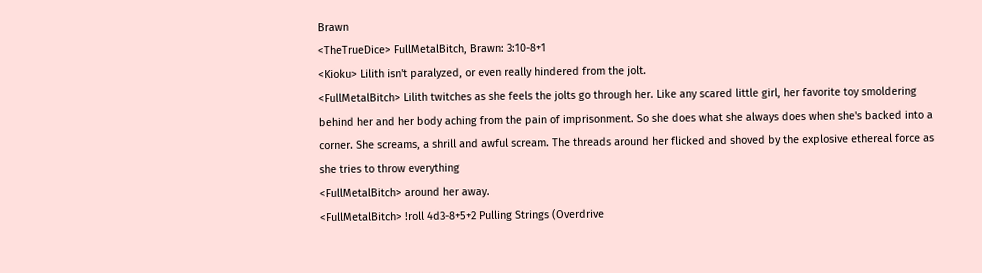Brawn
<TheTrueDice> FullMetalBitch, Brawn: 3:10-8+1
<Kioku> Lilith isn't paralyzed, or even really hindered from the jolt.
<FullMetalBitch> Lilith twitches as she feels the jolts go through her. Like any scared little girl, her favorite toy smoldering behind her and her body aching from the pain of imprisonment. So she does what she always does when she's backed into a corner. She screams, a shrill and awful scream. The threads around her flicked and shoved by the explosive ethereal force as she tries to throw everything
<FullMetalBitch> around her away.
<FullMetalBitch> !roll 4d3-8+5+2 Pulling Strings (Overdrive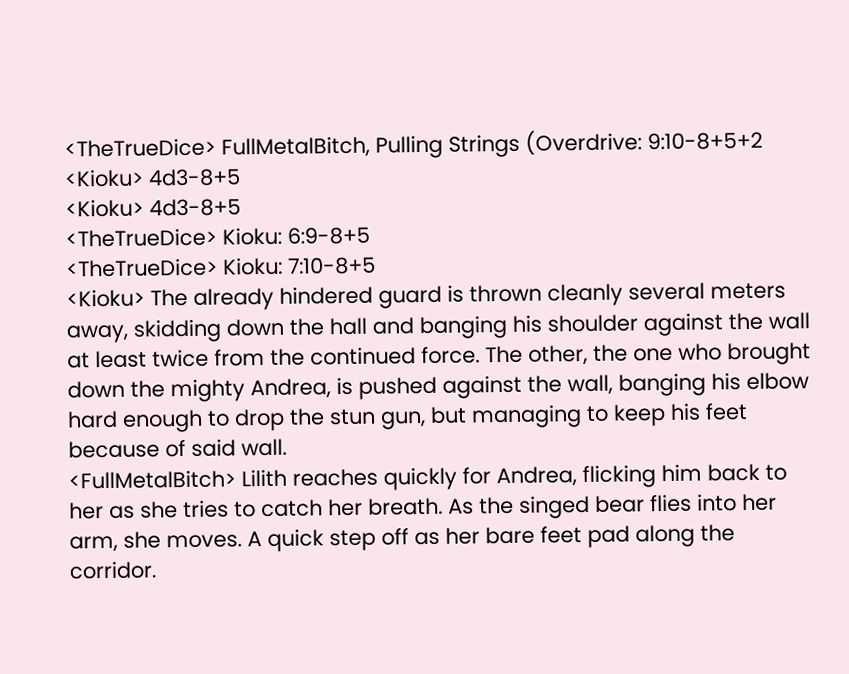<TheTrueDice> FullMetalBitch, Pulling Strings (Overdrive: 9:10-8+5+2
<Kioku> 4d3-8+5
<Kioku> 4d3-8+5
<TheTrueDice> Kioku: 6:9-8+5
<TheTrueDice> Kioku: 7:10-8+5
<Kioku> The already hindered guard is thrown cleanly several meters away, skidding down the hall and banging his shoulder against the wall at least twice from the continued force. The other, the one who brought down the mighty Andrea, is pushed against the wall, banging his elbow hard enough to drop the stun gun, but managing to keep his feet because of said wall.
<FullMetalBitch> Lilith reaches quickly for Andrea, flicking him back to her as she tries to catch her breath. As the singed bear flies into her arm, she moves. A quick step off as her bare feet pad along the corridor.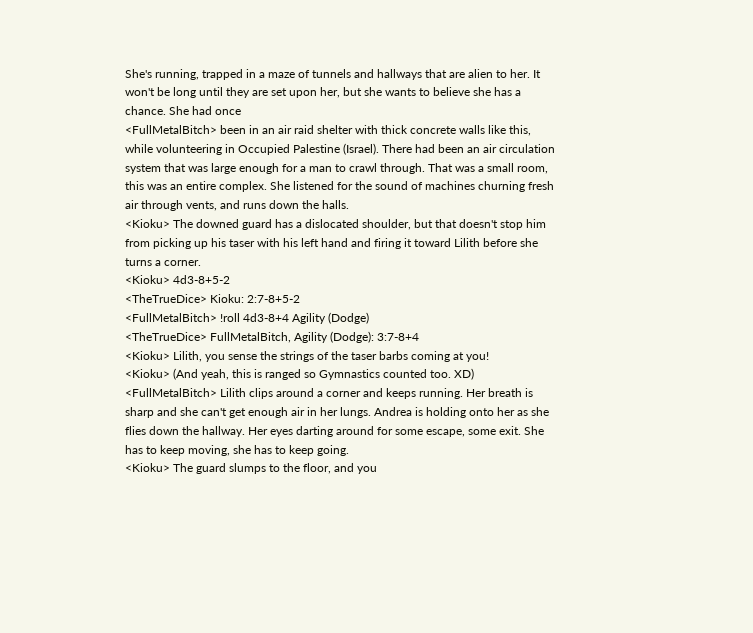She's running, trapped in a maze of tunnels and hallways that are alien to her. It won't be long until they are set upon her, but she wants to believe she has a chance. She had once
<FullMetalBitch> been in an air raid shelter with thick concrete walls like this, while volunteering in Occupied Palestine (Israel). There had been an air circulation system that was large enough for a man to crawl through. That was a small room, this was an entire complex. She listened for the sound of machines churning fresh air through vents, and runs down the halls.
<Kioku> The downed guard has a dislocated shoulder, but that doesn't stop him from picking up his taser with his left hand and firing it toward Lilith before she turns a corner.
<Kioku> 4d3-8+5-2
<TheTrueDice> Kioku: 2:7-8+5-2
<FullMetalBitch> !roll 4d3-8+4 Agility (Dodge)
<TheTrueDice> FullMetalBitch, Agility (Dodge): 3:7-8+4
<Kioku> Lilith, you sense the strings of the taser barbs coming at you!
<Kioku> (And yeah, this is ranged so Gymnastics counted too. XD)
<FullMetalBitch> Lilith clips around a corner and keeps running. Her breath is sharp and she can't get enough air in her lungs. Andrea is holding onto her as she flies down the hallway. Her eyes darting around for some escape, some exit. She has to keep moving, she has to keep going.
<Kioku> The guard slumps to the floor, and you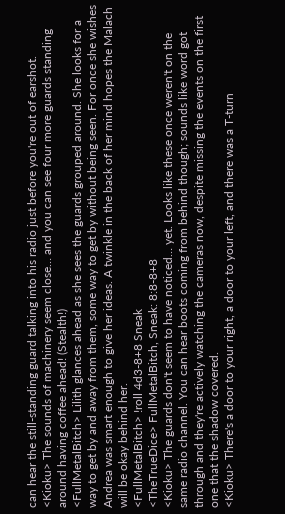can hear the still-standing guard talking into his radio just before you're out of earshot.
<Kioku> The sounds of machinery seem close… and you can see four more guards standing around having coffee ahead! (Stealth!)
<FullMetalBitch> Lilith glances ahead as she sees the guards grouped around. She looks for a way to get by and away from them, some way to get by without being seen. For once she wishes Andrea was smart enough to give her ideas. A twinkle in the back of her mind hopes the Malach will be okay behind her.
<FullMetalBitch> !roll 4d3-8+8 Sneak
<TheTrueDice> FullMetalBitch, Sneak: 8:8-8+8
<Kioku> The guards don't seem to have noticed… yet. Looks like these once weren't on the same radio channel. You can hear boots coming from behind though; sounds like word got through and they're actively watching the cameras now, despite missing the events on the first one that the shadow covered.
<Kioku> There's a door to your right, a door to your left, and there was a T-turn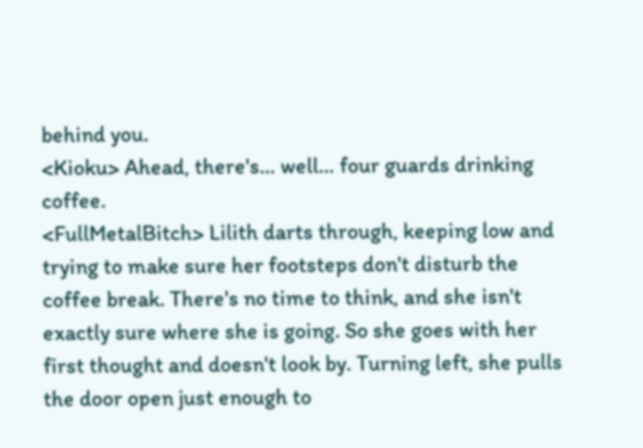behind you.
<Kioku> Ahead, there's… well… four guards drinking coffee.
<FullMetalBitch> Lilith darts through, keeping low and trying to make sure her footsteps don't disturb the coffee break. There's no time to think, and she isn't exactly sure where she is going. So she goes with her first thought and doesn't look by. Turning left, she pulls the door open just enough to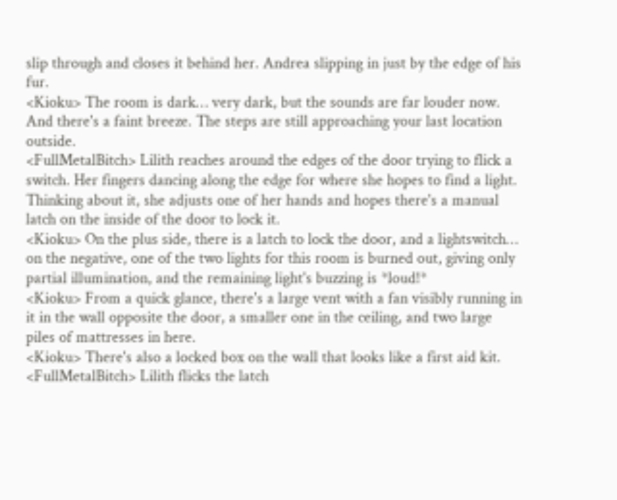slip through and closes it behind her. Andrea slipping in just by the edge of his fur.
<Kioku> The room is dark… very dark, but the sounds are far louder now. And there's a faint breeze. The steps are still approaching your last location outside.
<FullMetalBitch> Lilith reaches around the edges of the door trying to flick a switch. Her fingers dancing along the edge for where she hopes to find a light. Thinking about it, she adjusts one of her hands and hopes there's a manual latch on the inside of the door to lock it.
<Kioku> On the plus side, there is a latch to lock the door, and a lightswitch… on the negative, one of the two lights for this room is burned out, giving only partial illumination, and the remaining light's buzzing is *loud!*
<Kioku> From a quick glance, there's a large vent with a fan visibly running in it in the wall opposite the door, a smaller one in the ceiling, and two large piles of mattresses in here.
<Kioku> There's also a locked box on the wall that looks like a first aid kit.
<FullMetalBitch> Lilith flicks the latch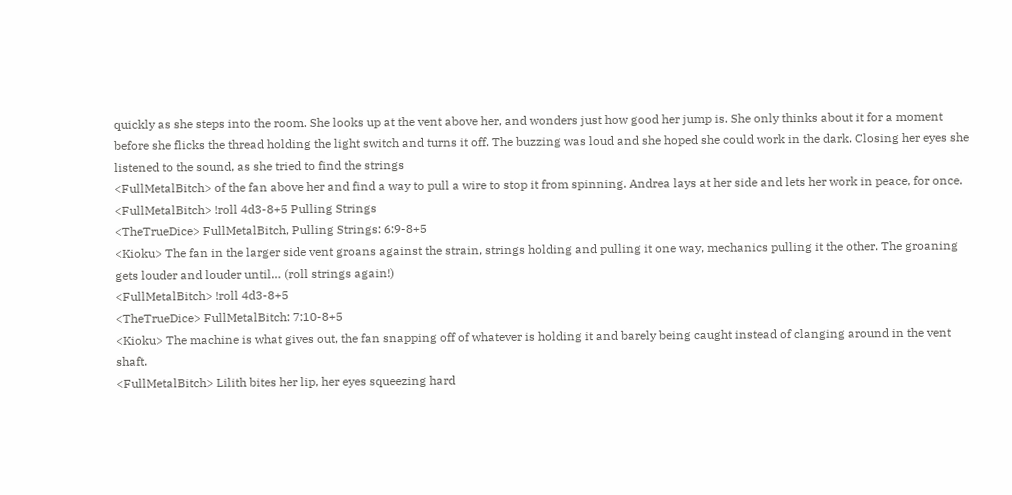quickly as she steps into the room. She looks up at the vent above her, and wonders just how good her jump is. She only thinks about it for a moment before she flicks the thread holding the light switch and turns it off. The buzzing was loud and she hoped she could work in the dark. Closing her eyes she listened to the sound, as she tried to find the strings
<FullMetalBitch> of the fan above her and find a way to pull a wire to stop it from spinning. Andrea lays at her side and lets her work in peace, for once.
<FullMetalBitch> !roll 4d3-8+5 Pulling Strings
<TheTrueDice> FullMetalBitch, Pulling Strings: 6:9-8+5
<Kioku> The fan in the larger side vent groans against the strain, strings holding and pulling it one way, mechanics pulling it the other. The groaning gets louder and louder until… (roll strings again!)
<FullMetalBitch> !roll 4d3-8+5
<TheTrueDice> FullMetalBitch: 7:10-8+5
<Kioku> The machine is what gives out, the fan snapping off of whatever is holding it and barely being caught instead of clanging around in the vent shaft.
<FullMetalBitch> Lilith bites her lip, her eyes squeezing hard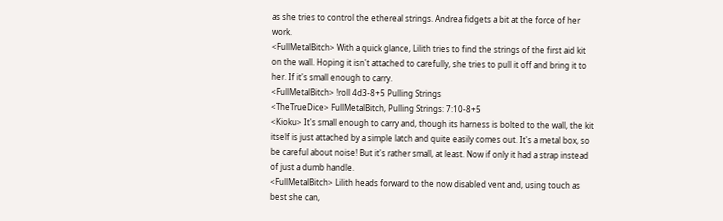as she tries to control the ethereal strings. Andrea fidgets a bit at the force of her work.
<FullMetalBitch> With a quick glance, Lilith tries to find the strings of the first aid kit on the wall. Hoping it isn't attached to carefully, she tries to pull it off and bring it to her. If it's small enough to carry.
<FullMetalBitch> !roll 4d3-8+5 Pulling Strings
<TheTrueDice> FullMetalBitch, Pulling Strings: 7:10-8+5
<Kioku> It's small enough to carry and, though its harness is bolted to the wall, the kit itself is just attached by a simple latch and quite easily comes out. It's a metal box, so be careful about noise! But it's rather small, at least. Now if only it had a strap instead of just a dumb handle.
<FullMetalBitch> Lilith heads forward to the now disabled vent and, using touch as best she can,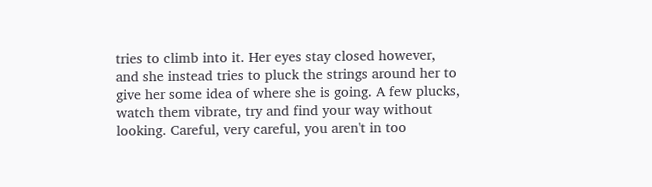tries to climb into it. Her eyes stay closed however, and she instead tries to pluck the strings around her to give her some idea of where she is going. A few plucks, watch them vibrate, try and find your way without looking. Careful, very careful, you aren't in too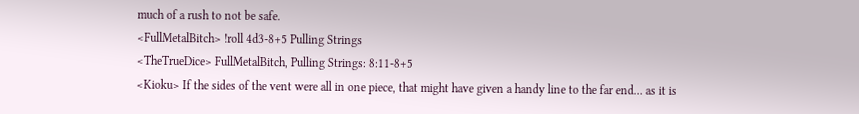much of a rush to not be safe.
<FullMetalBitch> !roll 4d3-8+5 Pulling Strings
<TheTrueDice> FullMetalBitch, Pulling Strings: 8:11-8+5
<Kioku> If the sides of the vent were all in one piece, that might have given a handy line to the far end… as it is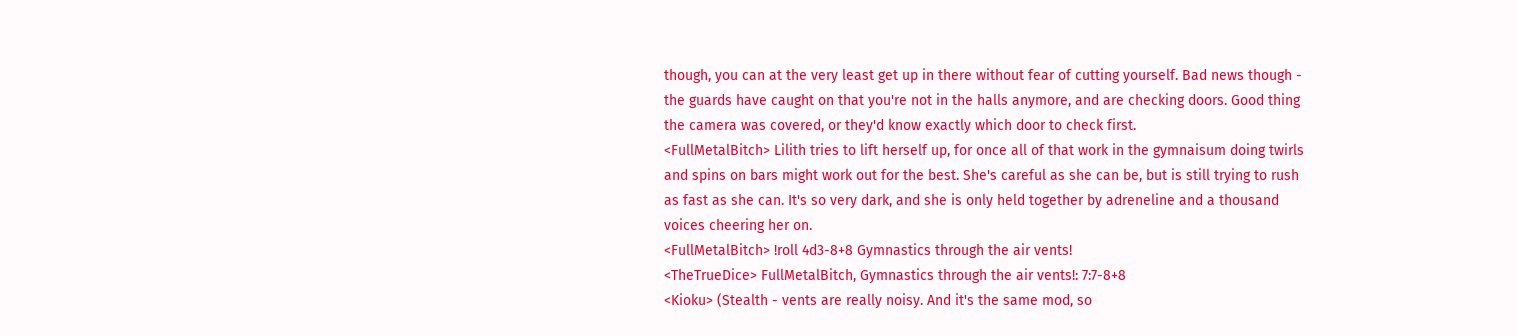though, you can at the very least get up in there without fear of cutting yourself. Bad news though - the guards have caught on that you're not in the halls anymore, and are checking doors. Good thing the camera was covered, or they'd know exactly which door to check first.
<FullMetalBitch> Lilith tries to lift herself up, for once all of that work in the gymnaisum doing twirls and spins on bars might work out for the best. She's careful as she can be, but is still trying to rush as fast as she can. It's so very dark, and she is only held together by adreneline and a thousand voices cheering her on.
<FullMetalBitch> !roll 4d3-8+8 Gymnastics through the air vents!
<TheTrueDice> FullMetalBitch, Gymnastics through the air vents!: 7:7-8+8
<Kioku> (Stealth - vents are really noisy. And it's the same mod, so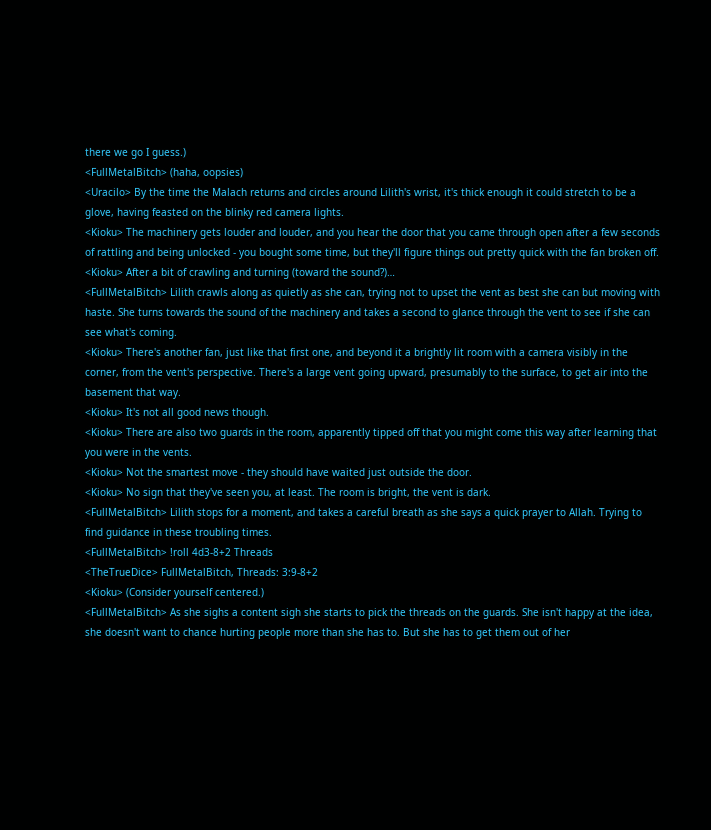there we go I guess.)
<FullMetalBitch> (haha, oopsies)
<Uracilo> By the time the Malach returns and circles around Lilith's wrist, it's thick enough it could stretch to be a glove, having feasted on the blinky red camera lights.
<Kioku> The machinery gets louder and louder, and you hear the door that you came through open after a few seconds of rattling and being unlocked - you bought some time, but they'll figure things out pretty quick with the fan broken off.
<Kioku> After a bit of crawling and turning (toward the sound?)…
<FullMetalBitch> Lilith crawls along as quietly as she can, trying not to upset the vent as best she can but moving with haste. She turns towards the sound of the machinery and takes a second to glance through the vent to see if she can see what's coming.
<Kioku> There's another fan, just like that first one, and beyond it a brightly lit room with a camera visibly in the corner, from the vent's perspective. There's a large vent going upward, presumably to the surface, to get air into the basement that way.
<Kioku> It's not all good news though.
<Kioku> There are also two guards in the room, apparently tipped off that you might come this way after learning that you were in the vents.
<Kioku> Not the smartest move - they should have waited just outside the door.
<Kioku> No sign that they've seen you, at least. The room is bright, the vent is dark.
<FullMetalBitch> Lilith stops for a moment, and takes a careful breath as she says a quick prayer to Allah. Trying to find guidance in these troubling times.
<FullMetalBitch> !roll 4d3-8+2 Threads
<TheTrueDice> FullMetalBitch, Threads: 3:9-8+2
<Kioku> (Consider yourself centered.)
<FullMetalBitch> As she sighs a content sigh she starts to pick the threads on the guards. She isn't happy at the idea, she doesn't want to chance hurting people more than she has to. But she has to get them out of her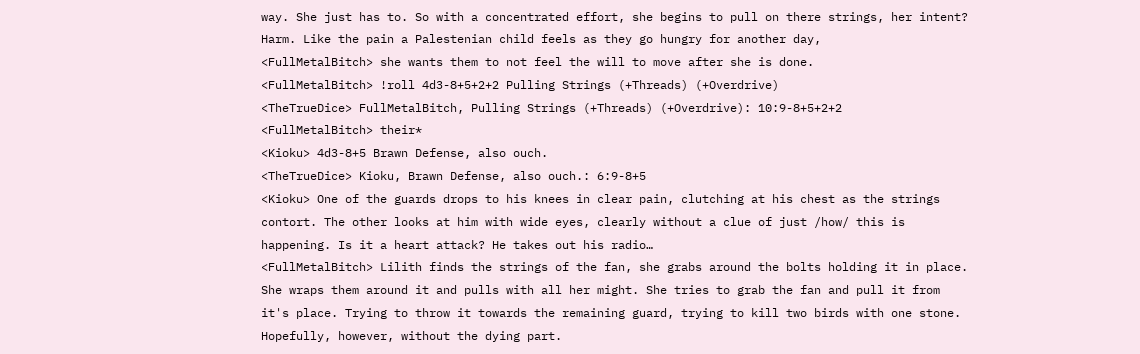way. She just has to. So with a concentrated effort, she begins to pull on there strings, her intent? Harm. Like the pain a Palestenian child feels as they go hungry for another day,
<FullMetalBitch> she wants them to not feel the will to move after she is done.
<FullMetalBitch> !roll 4d3-8+5+2+2 Pulling Strings (+Threads) (+Overdrive)
<TheTrueDice> FullMetalBitch, Pulling Strings (+Threads) (+Overdrive): 10:9-8+5+2+2
<FullMetalBitch> their*
<Kioku> 4d3-8+5 Brawn Defense, also ouch.
<TheTrueDice> Kioku, Brawn Defense, also ouch.: 6:9-8+5
<Kioku> One of the guards drops to his knees in clear pain, clutching at his chest as the strings contort. The other looks at him with wide eyes, clearly without a clue of just /how/ this is happening. Is it a heart attack? He takes out his radio…
<FullMetalBitch> Lilith finds the strings of the fan, she grabs around the bolts holding it in place. She wraps them around it and pulls with all her might. She tries to grab the fan and pull it from it's place. Trying to throw it towards the remaining guard, trying to kill two birds with one stone. Hopefully, however, without the dying part.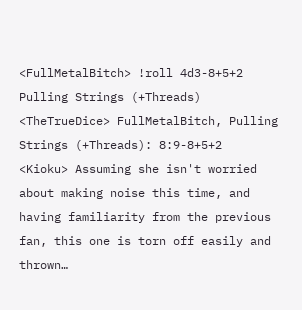<FullMetalBitch> !roll 4d3-8+5+2 Pulling Strings (+Threads)
<TheTrueDice> FullMetalBitch, Pulling Strings (+Threads): 8:9-8+5+2
<Kioku> Assuming she isn't worried about making noise this time, and having familiarity from the previous fan, this one is torn off easily and thrown…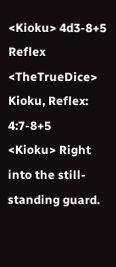<Kioku> 4d3-8+5 Reflex
<TheTrueDice> Kioku, Reflex: 4:7-8+5
<Kioku> Right into the still-standing guard.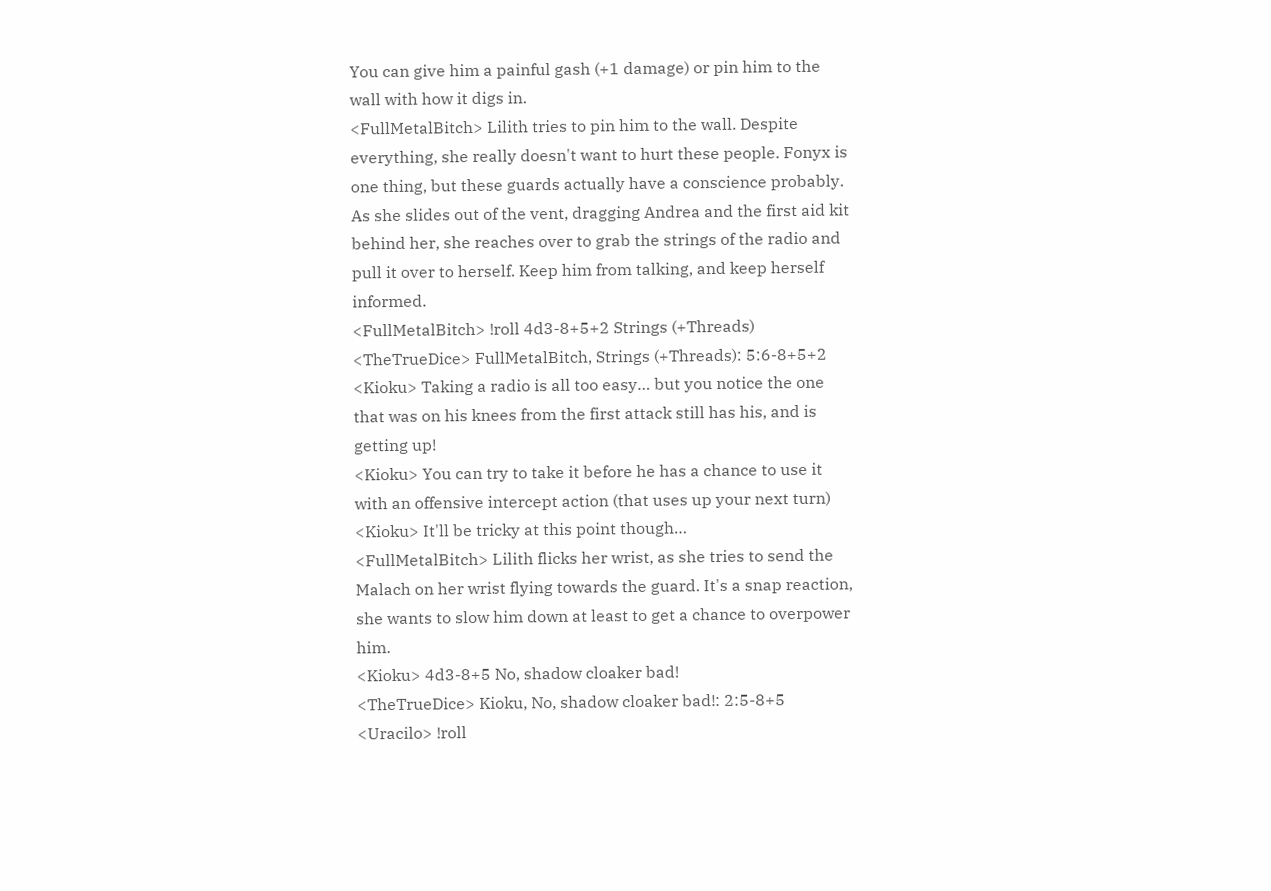You can give him a painful gash (+1 damage) or pin him to the wall with how it digs in.
<FullMetalBitch> Lilith tries to pin him to the wall. Despite everything, she really doesn't want to hurt these people. Fonyx is one thing, but these guards actually have a conscience probably. As she slides out of the vent, dragging Andrea and the first aid kit behind her, she reaches over to grab the strings of the radio and pull it over to herself. Keep him from talking, and keep herself informed.
<FullMetalBitch> !roll 4d3-8+5+2 Strings (+Threads)
<TheTrueDice> FullMetalBitch, Strings (+Threads): 5:6-8+5+2
<Kioku> Taking a radio is all too easy… but you notice the one that was on his knees from the first attack still has his, and is getting up!
<Kioku> You can try to take it before he has a chance to use it with an offensive intercept action (that uses up your next turn)
<Kioku> It'll be tricky at this point though…
<FullMetalBitch> Lilith flicks her wrist, as she tries to send the Malach on her wrist flying towards the guard. It's a snap reaction, she wants to slow him down at least to get a chance to overpower him.
<Kioku> 4d3-8+5 No, shadow cloaker bad!
<TheTrueDice> Kioku, No, shadow cloaker bad!: 2:5-8+5
<Uracilo> !roll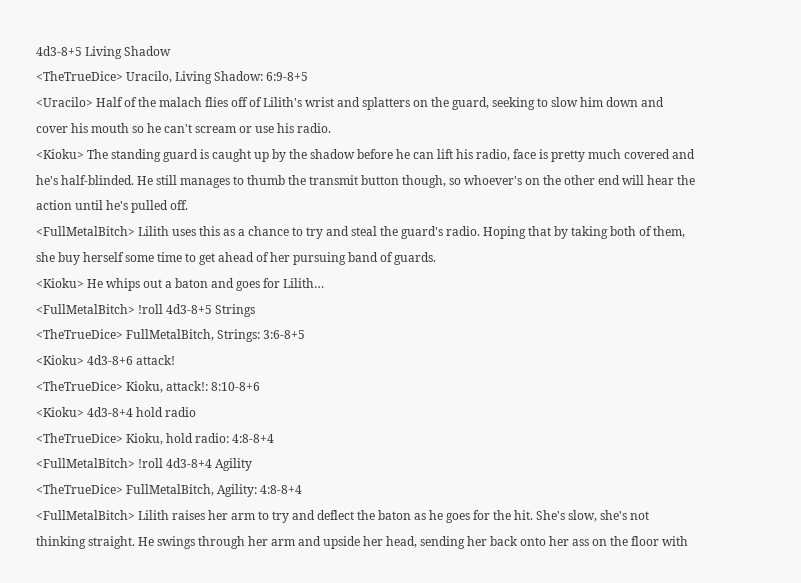4d3-8+5 Living Shadow
<TheTrueDice> Uracilo, Living Shadow: 6:9-8+5
<Uracilo> Half of the malach flies off of Lilith's wrist and splatters on the guard, seeking to slow him down and cover his mouth so he can't scream or use his radio.
<Kioku> The standing guard is caught up by the shadow before he can lift his radio, face is pretty much covered and he's half-blinded. He still manages to thumb the transmit button though, so whoever's on the other end will hear the action until he's pulled off.
<FullMetalBitch> Lilith uses this as a chance to try and steal the guard's radio. Hoping that by taking both of them, she buy herself some time to get ahead of her pursuing band of guards.
<Kioku> He whips out a baton and goes for Lilith…
<FullMetalBitch> !roll 4d3-8+5 Strings
<TheTrueDice> FullMetalBitch, Strings: 3:6-8+5
<Kioku> 4d3-8+6 attack!
<TheTrueDice> Kioku, attack!: 8:10-8+6
<Kioku> 4d3-8+4 hold radio
<TheTrueDice> Kioku, hold radio: 4:8-8+4
<FullMetalBitch> !roll 4d3-8+4 Agility
<TheTrueDice> FullMetalBitch, Agility: 4:8-8+4
<FullMetalBitch> Lilith raises her arm to try and deflect the baton as he goes for the hit. She's slow, she's not thinking straight. He swings through her arm and upside her head, sending her back onto her ass on the floor with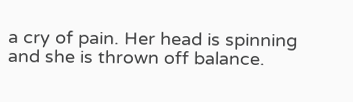a cry of pain. Her head is spinning and she is thrown off balance.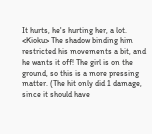It hurts, he's hurting her, a lot.
<Kioku> The shadow binding him restricted his movements a bit, and he wants it off! The girl is on the ground, so this is a more pressing matter. (The hit only did 1 damage, since it should have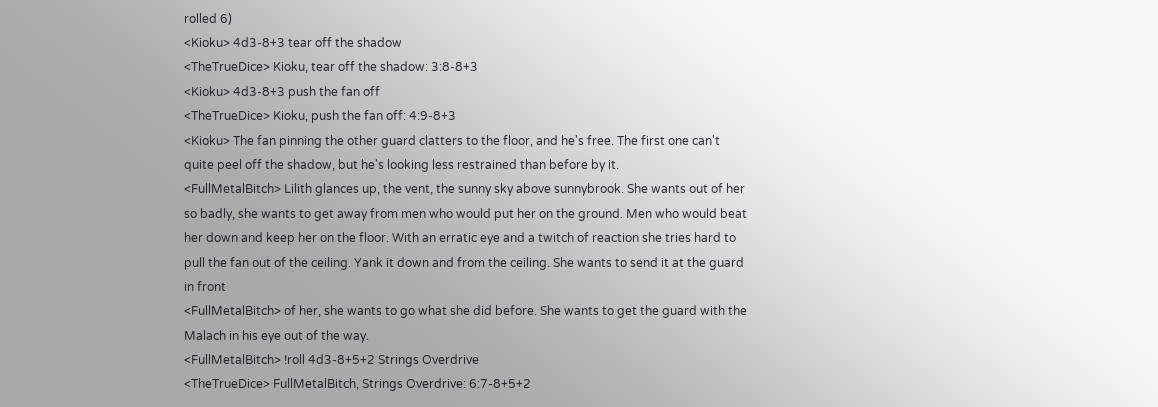rolled 6)
<Kioku> 4d3-8+3 tear off the shadow
<TheTrueDice> Kioku, tear off the shadow: 3:8-8+3
<Kioku> 4d3-8+3 push the fan off
<TheTrueDice> Kioku, push the fan off: 4:9-8+3
<Kioku> The fan pinning the other guard clatters to the floor, and he's free. The first one can't quite peel off the shadow, but he's looking less restrained than before by it.
<FullMetalBitch> Lilith glances up, the vent, the sunny sky above sunnybrook. She wants out of her so badly, she wants to get away from men who would put her on the ground. Men who would beat her down and keep her on the floor. With an erratic eye and a twitch of reaction she tries hard to pull the fan out of the ceiling. Yank it down and from the ceiling. She wants to send it at the guard in front
<FullMetalBitch> of her, she wants to go what she did before. She wants to get the guard with the Malach in his eye out of the way.
<FullMetalBitch> !roll 4d3-8+5+2 Strings Overdrive
<TheTrueDice> FullMetalBitch, Strings Overdrive: 6:7-8+5+2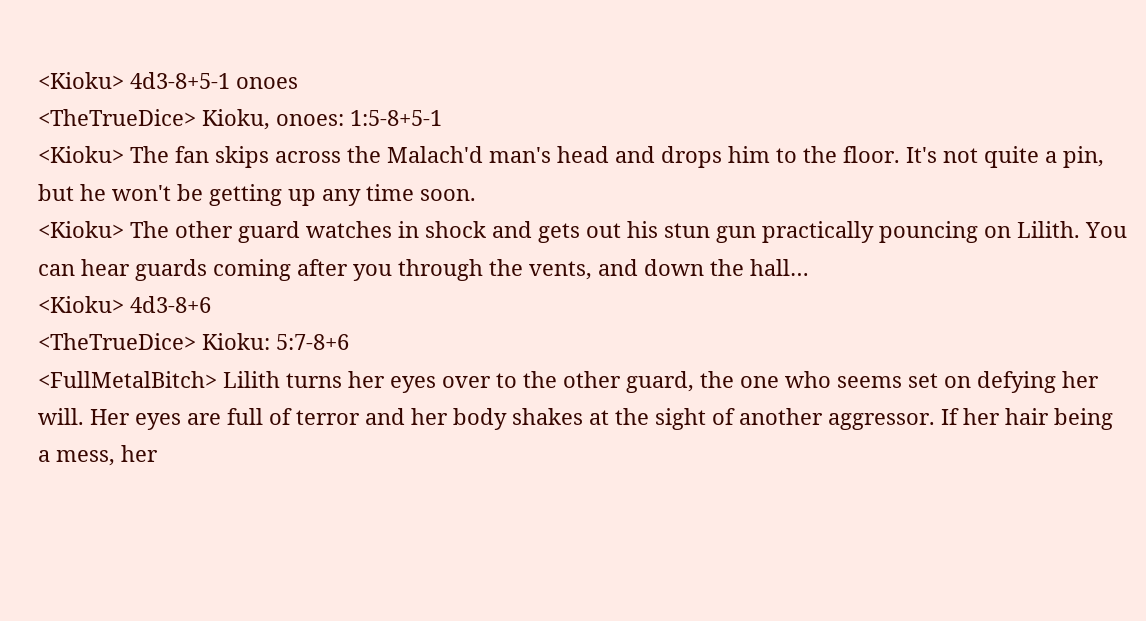<Kioku> 4d3-8+5-1 onoes
<TheTrueDice> Kioku, onoes: 1:5-8+5-1
<Kioku> The fan skips across the Malach'd man's head and drops him to the floor. It's not quite a pin, but he won't be getting up any time soon.
<Kioku> The other guard watches in shock and gets out his stun gun practically pouncing on Lilith. You can hear guards coming after you through the vents, and down the hall…
<Kioku> 4d3-8+6
<TheTrueDice> Kioku: 5:7-8+6
<FullMetalBitch> Lilith turns her eyes over to the other guard, the one who seems set on defying her will. Her eyes are full of terror and her body shakes at the sight of another aggressor. If her hair being a mess, her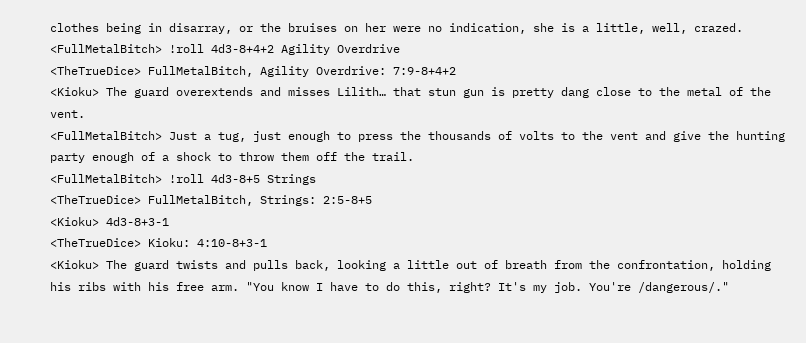clothes being in disarray, or the bruises on her were no indication, she is a little, well, crazed.
<FullMetalBitch> !roll 4d3-8+4+2 Agility Overdrive
<TheTrueDice> FullMetalBitch, Agility Overdrive: 7:9-8+4+2
<Kioku> The guard overextends and misses Lilith… that stun gun is pretty dang close to the metal of the vent.
<FullMetalBitch> Just a tug, just enough to press the thousands of volts to the vent and give the hunting party enough of a shock to throw them off the trail.
<FullMetalBitch> !roll 4d3-8+5 Strings
<TheTrueDice> FullMetalBitch, Strings: 2:5-8+5
<Kioku> 4d3-8+3-1
<TheTrueDice> Kioku: 4:10-8+3-1
<Kioku> The guard twists and pulls back, looking a little out of breath from the confrontation, holding his ribs with his free arm. "You know I have to do this, right? It's my job. You're /dangerous/."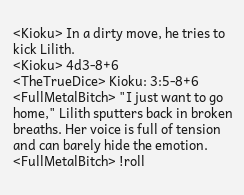<Kioku> In a dirty move, he tries to kick Lilith.
<Kioku> 4d3-8+6
<TheTrueDice> Kioku: 3:5-8+6
<FullMetalBitch> "I just want to go home," Lilith sputters back in broken breaths. Her voice is full of tension and can barely hide the emotion.
<FullMetalBitch> !roll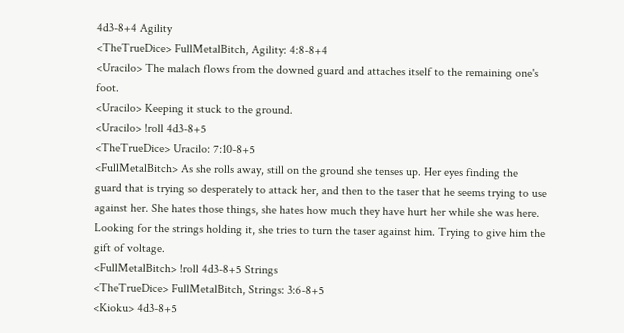4d3-8+4 Agility
<TheTrueDice> FullMetalBitch, Agility: 4:8-8+4
<Uracilo> The malach flows from the downed guard and attaches itself to the remaining one's foot.
<Uracilo> Keeping it stuck to the ground.
<Uracilo> !roll 4d3-8+5
<TheTrueDice> Uracilo: 7:10-8+5
<FullMetalBitch> As she rolls away, still on the ground she tenses up. Her eyes finding the guard that is trying so desperately to attack her, and then to the taser that he seems trying to use against her. She hates those things, she hates how much they have hurt her while she was here. Looking for the strings holding it, she tries to turn the taser against him. Trying to give him the gift of voltage.
<FullMetalBitch> !roll 4d3-8+5 Strings
<TheTrueDice> FullMetalBitch, Strings: 3:6-8+5
<Kioku> 4d3-8+5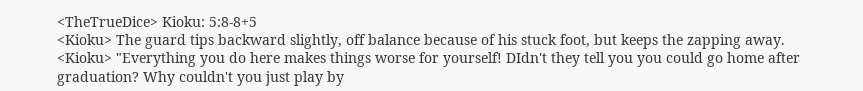<TheTrueDice> Kioku: 5:8-8+5
<Kioku> The guard tips backward slightly, off balance because of his stuck foot, but keeps the zapping away.
<Kioku> "Everything you do here makes things worse for yourself! DIdn't they tell you you could go home after graduation? Why couldn't you just play by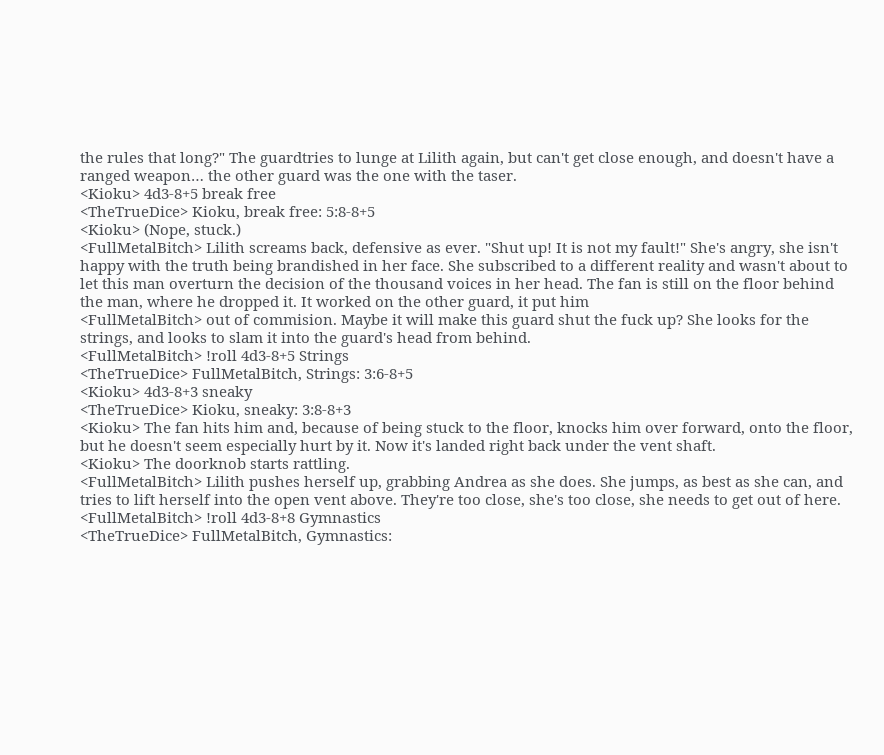the rules that long?" The guardtries to lunge at Lilith again, but can't get close enough, and doesn't have a ranged weapon… the other guard was the one with the taser.
<Kioku> 4d3-8+5 break free
<TheTrueDice> Kioku, break free: 5:8-8+5
<Kioku> (Nope, stuck.)
<FullMetalBitch> Lilith screams back, defensive as ever. "Shut up! It is not my fault!" She's angry, she isn't happy with the truth being brandished in her face. She subscribed to a different reality and wasn't about to let this man overturn the decision of the thousand voices in her head. The fan is still on the floor behind the man, where he dropped it. It worked on the other guard, it put him
<FullMetalBitch> out of commision. Maybe it will make this guard shut the fuck up? She looks for the strings, and looks to slam it into the guard's head from behind.
<FullMetalBitch> !roll 4d3-8+5 Strings
<TheTrueDice> FullMetalBitch, Strings: 3:6-8+5
<Kioku> 4d3-8+3 sneaky
<TheTrueDice> Kioku, sneaky: 3:8-8+3
<Kioku> The fan hits him and, because of being stuck to the floor, knocks him over forward, onto the floor, but he doesn't seem especially hurt by it. Now it's landed right back under the vent shaft.
<Kioku> The doorknob starts rattling.
<FullMetalBitch> Lilith pushes herself up, grabbing Andrea as she does. She jumps, as best as she can, and tries to lift herself into the open vent above. They're too close, she's too close, she needs to get out of here.
<FullMetalBitch> !roll 4d3-8+8 Gymnastics
<TheTrueDice> FullMetalBitch, Gymnastics: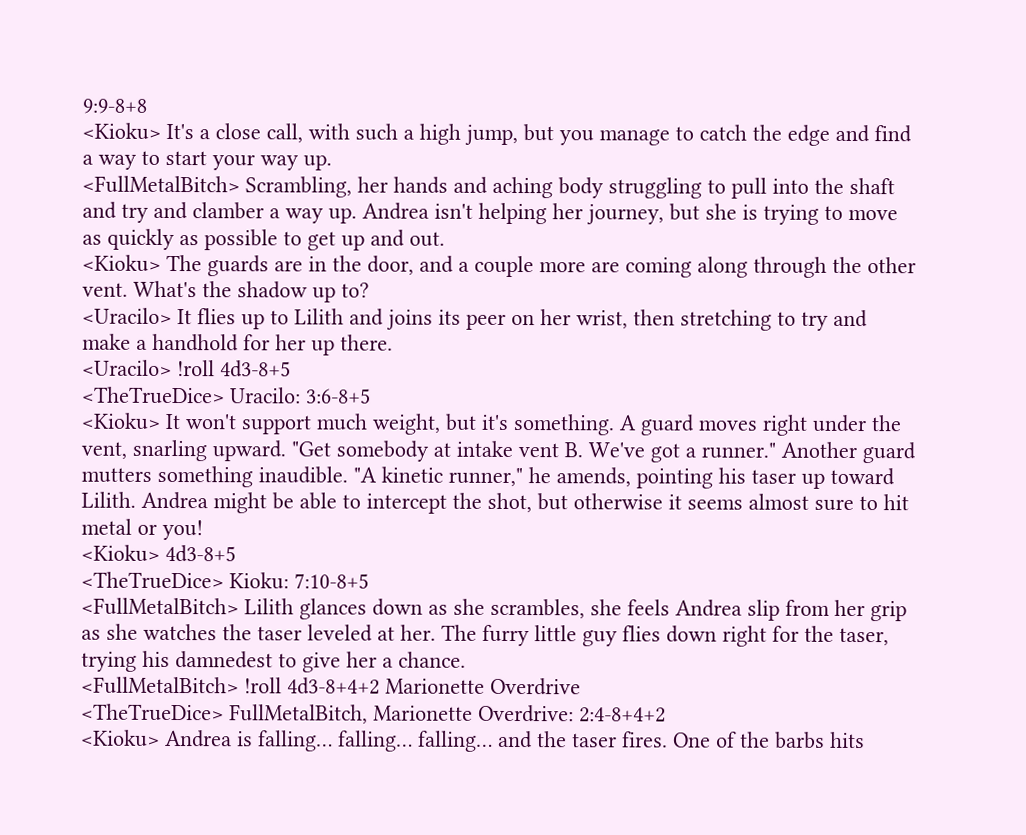9:9-8+8
<Kioku> It's a close call, with such a high jump, but you manage to catch the edge and find a way to start your way up.
<FullMetalBitch> Scrambling, her hands and aching body struggling to pull into the shaft and try and clamber a way up. Andrea isn't helping her journey, but she is trying to move as quickly as possible to get up and out.
<Kioku> The guards are in the door, and a couple more are coming along through the other vent. What's the shadow up to?
<Uracilo> It flies up to Lilith and joins its peer on her wrist, then stretching to try and make a handhold for her up there.
<Uracilo> !roll 4d3-8+5
<TheTrueDice> Uracilo: 3:6-8+5
<Kioku> It won't support much weight, but it's something. A guard moves right under the vent, snarling upward. "Get somebody at intake vent B. We've got a runner." Another guard mutters something inaudible. "A kinetic runner," he amends, pointing his taser up toward Lilith. Andrea might be able to intercept the shot, but otherwise it seems almost sure to hit metal or you!
<Kioku> 4d3-8+5
<TheTrueDice> Kioku: 7:10-8+5
<FullMetalBitch> Lilith glances down as she scrambles, she feels Andrea slip from her grip as she watches the taser leveled at her. The furry little guy flies down right for the taser, trying his damnedest to give her a chance.
<FullMetalBitch> !roll 4d3-8+4+2 Marionette Overdrive
<TheTrueDice> FullMetalBitch, Marionette Overdrive: 2:4-8+4+2
<Kioku> Andrea is falling… falling… falling… and the taser fires. One of the barbs hits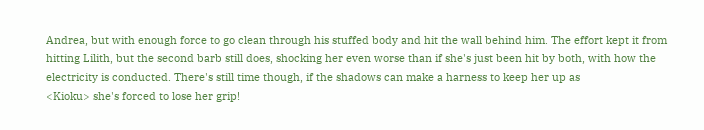Andrea, but with enough force to go clean through his stuffed body and hit the wall behind him. The effort kept it from hitting Lilith, but the second barb still does, shocking her even worse than if she's just been hit by both, with how the electricity is conducted. There's still time though, if the shadows can make a harness to keep her up as
<Kioku> she's forced to lose her grip!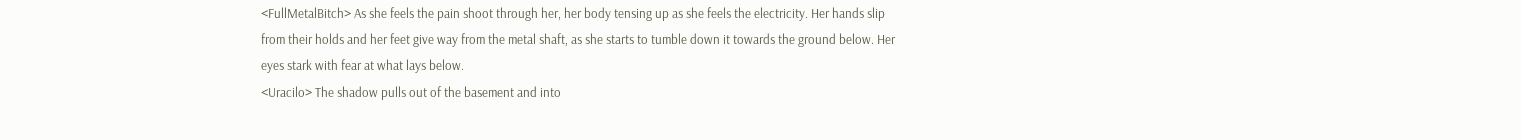<FullMetalBitch> As she feels the pain shoot through her, her body tensing up as she feels the electricity. Her hands slip from their holds and her feet give way from the metal shaft, as she starts to tumble down it towards the ground below. Her eyes stark with fear at what lays below.
<Uracilo> The shadow pulls out of the basement and into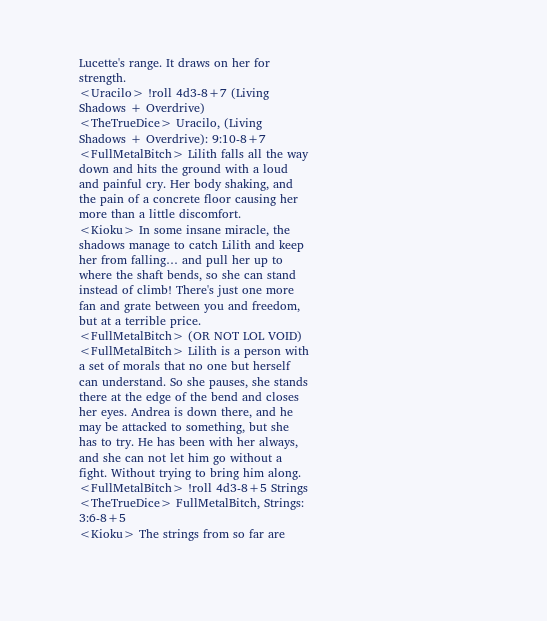Lucette's range. It draws on her for strength.
<Uracilo> !roll 4d3-8+7 (Living Shadows + Overdrive)
<TheTrueDice> Uracilo, (Living Shadows + Overdrive): 9:10-8+7
<FullMetalBitch> Lilith falls all the way down and hits the ground with a loud and painful cry. Her body shaking, and the pain of a concrete floor causing her more than a little discomfort.
<Kioku> In some insane miracle, the shadows manage to catch Lilith and keep her from falling… and pull her up to where the shaft bends, so she can stand instead of climb! There's just one more fan and grate between you and freedom, but at a terrible price.
<FullMetalBitch> (OR NOT LOL VOID)
<FullMetalBitch> Lilith is a person with a set of morals that no one but herself can understand. So she pauses, she stands there at the edge of the bend and closes her eyes. Andrea is down there, and he may be attacked to something, but she has to try. He has been with her always, and she can not let him go without a fight. Without trying to bring him along.
<FullMetalBitch> !roll 4d3-8+5 Strings
<TheTrueDice> FullMetalBitch, Strings: 3:6-8+5
<Kioku> The strings from so far are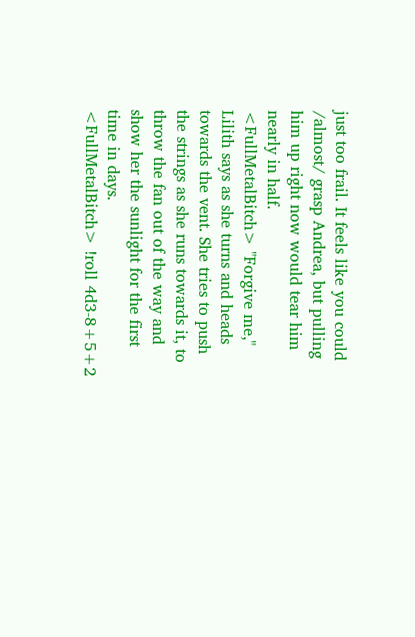just too frail. It feels like you could /almost/ grasp Andrea, but pulling him up right now would tear him nearly in half.
<FullMetalBitch> "Forgive me," Lilith says as she turns and heads towards the vent. She tries to push the strings as she runs towards it, to throw the fan out of the way and show her the sunlight for the first time in days.
<FullMetalBitch> !roll 4d3-8+5+2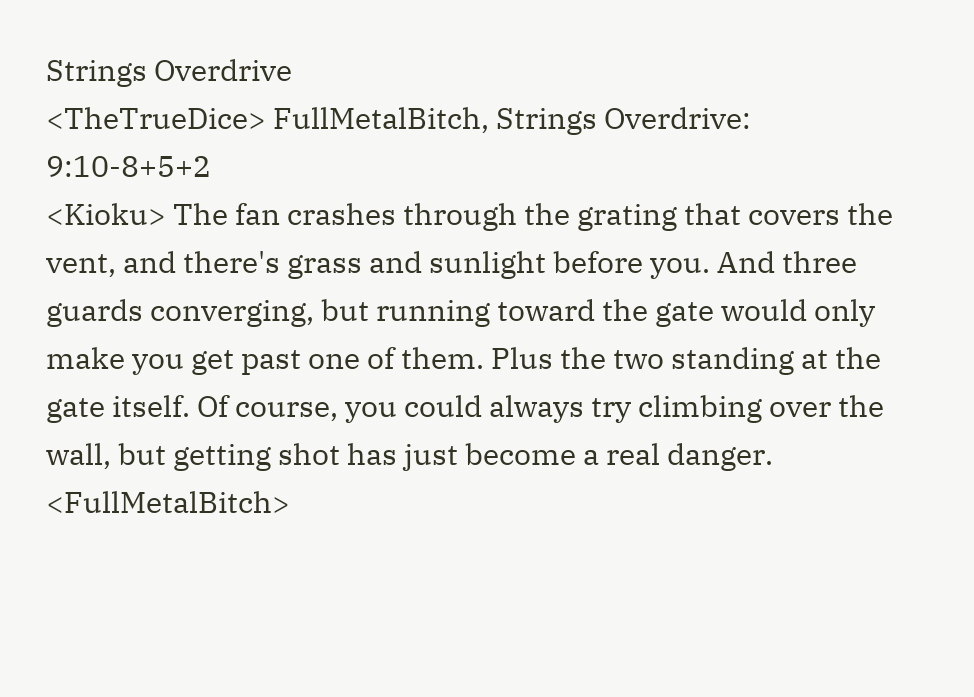Strings Overdrive
<TheTrueDice> FullMetalBitch, Strings Overdrive: 9:10-8+5+2
<Kioku> The fan crashes through the grating that covers the vent, and there's grass and sunlight before you. And three guards converging, but running toward the gate would only make you get past one of them. Plus the two standing at the gate itself. Of course, you could always try climbing over the wall, but getting shot has just become a real danger.
<FullMetalBitch>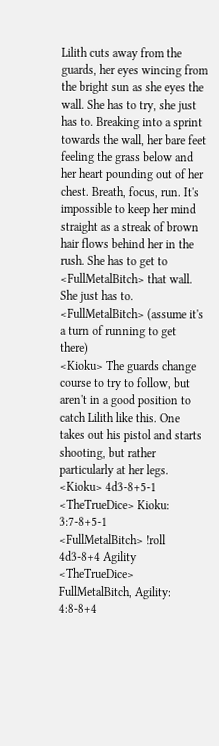Lilith cuts away from the guards, her eyes wincing from the bright sun as she eyes the wall. She has to try, she just has to. Breaking into a sprint towards the wall, her bare feet feeling the grass below and her heart pounding out of her chest. Breath, focus, run. It's impossible to keep her mind straight as a streak of brown hair flows behind her in the rush. She has to get to
<FullMetalBitch> that wall. She just has to.
<FullMetalBitch> (assume it's a turn of running to get there)
<Kioku> The guards change course to try to follow, but aren't in a good position to catch Lilith like this. One takes out his pistol and starts shooting, but rather particularly at her legs.
<Kioku> 4d3-8+5-1
<TheTrueDice> Kioku: 3:7-8+5-1
<FullMetalBitch> !roll 4d3-8+4 Agility
<TheTrueDice> FullMetalBitch, Agility: 4:8-8+4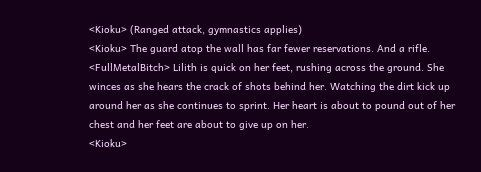<Kioku> (Ranged attack, gymnastics applies)
<Kioku> The guard atop the wall has far fewer reservations. And a rifle.
<FullMetalBitch> Lilith is quick on her feet, rushing across the ground. She winces as she hears the crack of shots behind her. Watching the dirt kick up around her as she continues to sprint. Her heart is about to pound out of her chest and her feet are about to give up on her.
<Kioku>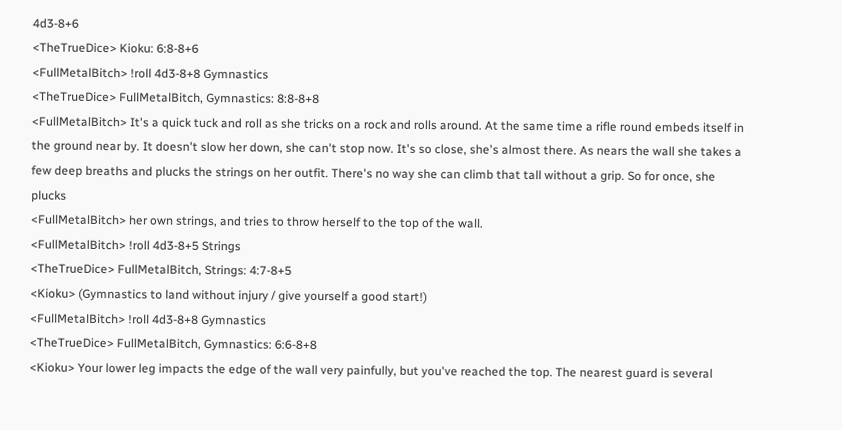4d3-8+6
<TheTrueDice> Kioku: 6:8-8+6
<FullMetalBitch> !roll 4d3-8+8 Gymnastics
<TheTrueDice> FullMetalBitch, Gymnastics: 8:8-8+8
<FullMetalBitch> It's a quick tuck and roll as she tricks on a rock and rolls around. At the same time a rifle round embeds itself in the ground near by. It doesn't slow her down, she can't stop now. It's so close, she's almost there. As nears the wall she takes a few deep breaths and plucks the strings on her outfit. There's no way she can climb that tall without a grip. So for once, she plucks
<FullMetalBitch> her own strings, and tries to throw herself to the top of the wall.
<FullMetalBitch> !roll 4d3-8+5 Strings
<TheTrueDice> FullMetalBitch, Strings: 4:7-8+5
<Kioku> (Gymnastics to land without injury / give yourself a good start!)
<FullMetalBitch> !roll 4d3-8+8 Gymnastics
<TheTrueDice> FullMetalBitch, Gymnastics: 6:6-8+8
<Kioku> Your lower leg impacts the edge of the wall very painfully, but you've reached the top. The nearest guard is several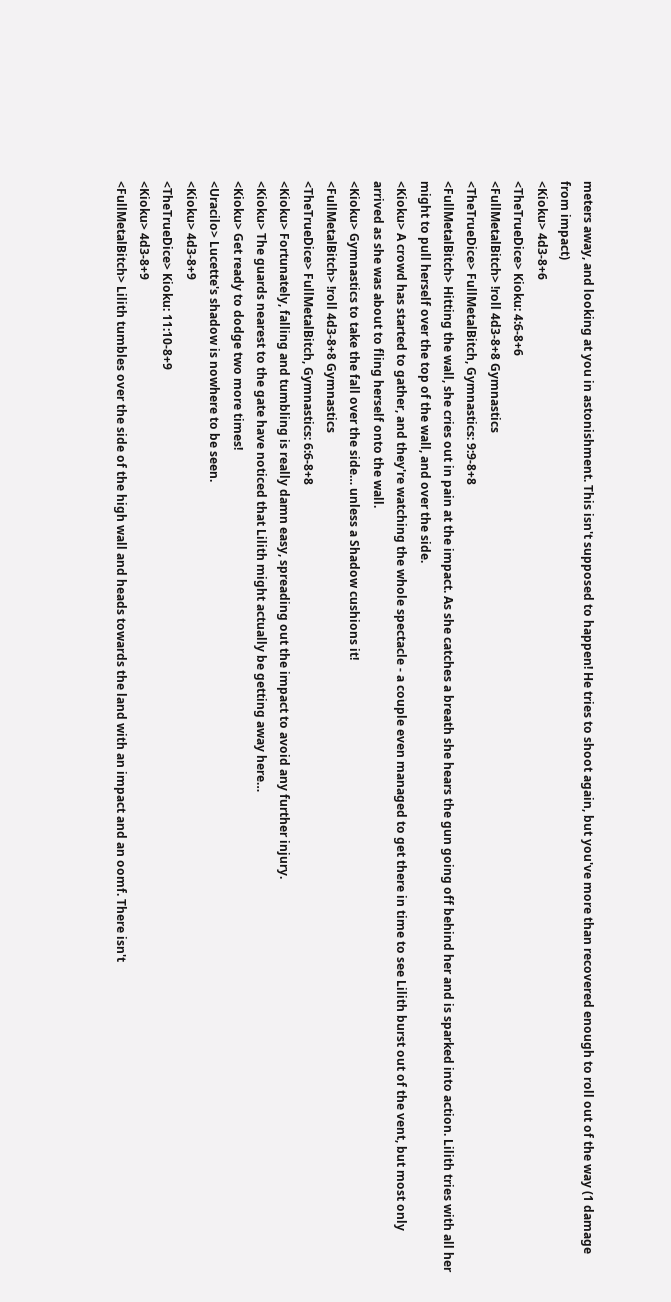meters away, and looking at you in astonishment. This isn't supposed to happen! He tries to shoot again, but you've more than recovered enough to roll out of the way (1 damage from impact)
<Kioku> 4d3-8+6
<TheTrueDice> Kioku: 4:6-8+6
<FullMetalBitch> !roll 4d3-8+8 Gymnastics
<TheTrueDice> FullMetalBitch, Gymnastics: 9:9-8+8
<FullMetalBitch> Hitting the wall, she cries out in pain at the impact. As she catches a breath she hears the gun going off behind her and is sparked into action. Lilith tries with all her might to pull herself over the top of the wall, and over the side.
<Kioku> A crowd has started to gather, and they're watching the whole spectacle - a couple even managed to get there in time to see Lilith burst out of the vent, but most only arrived as she was about to fling herself onto the wall.
<Kioku> Gymnastics to take the fall over the side… unless a Shadow cushions it!
<FullMetalBitch> !roll 4d3-8+8 Gymnastics
<TheTrueDice> FullMetalBitch, Gymnastics: 6:6-8+8
<Kioku> Fortunately, falling and tumbling is really damn easy, spreading out the impact to avoid any further injury.
<Kioku> The guards nearest to the gate have noticed that Lilith might actually be getting away here…
<Kioku> Get ready to dodge two more times!
<Uracilo> Lucette's shadow is nowhere to be seen.
<Kioku> 4d3-8+9
<TheTrueDice> Kioku: 11:10-8+9
<Kioku> 4d3-8+9
<FullMetalBitch> Lilith tumbles over the side of the high wall and heads towards the land with an impact and an oomf. There isn't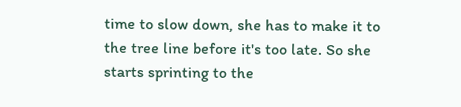time to slow down, she has to make it to the tree line before it's too late. So she starts sprinting to the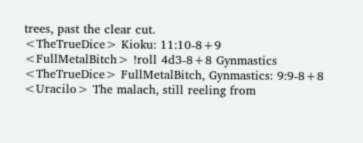trees, past the clear cut.
<TheTrueDice> Kioku: 11:10-8+9
<FullMetalBitch> !roll 4d3-8+8 Gynmastics
<TheTrueDice> FullMetalBitch, Gynmastics: 9:9-8+8
<Uracilo> The malach, still reeling from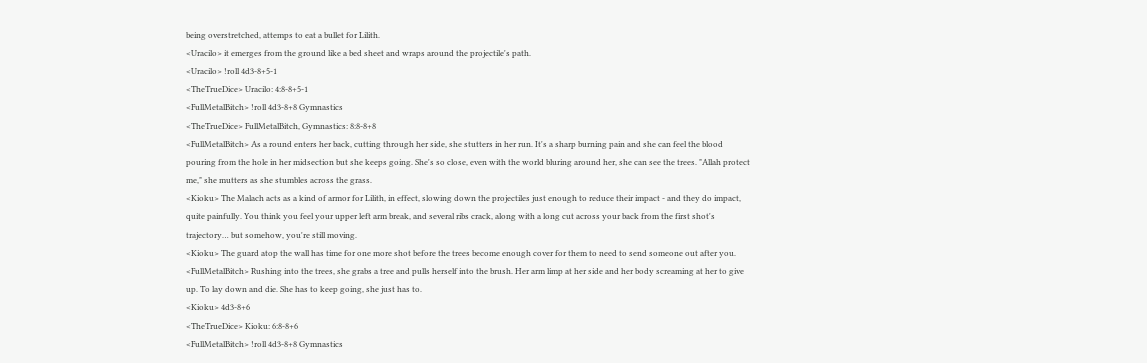being overstretched, attemps to eat a bullet for Lilith.
<Uracilo> it emerges from the ground like a bed sheet and wraps around the projectile's path.
<Uracilo> !roll 4d3-8+5-1
<TheTrueDice> Uracilo: 4:8-8+5-1
<FullMetalBitch> !roll 4d3-8+8 Gymnastics
<TheTrueDice> FullMetalBitch, Gymnastics: 8:8-8+8
<FullMetalBitch> As a round enters her back, cutting through her side, she stutters in her run. It's a sharp burning pain and she can feel the blood pouring from the hole in her midsection but she keeps going. She's so close, even with the world bluring around her, she can see the trees. "Allah protect me," she mutters as she stumbles across the grass.
<Kioku> The Malach acts as a kind of armor for Lilith, in effect, slowing down the projectiles just enough to reduce their impact - and they do impact, quite painfully. You think you feel your upper left arm break, and several ribs crack, along with a long cut across your back from the first shot's trajectory… but somehow, you're still moving.
<Kioku> The guard atop the wall has time for one more shot before the trees become enough cover for them to need to send someone out after you.
<FullMetalBitch> Rushing into the trees, she grabs a tree and pulls herself into the brush. Her arm limp at her side and her body screaming at her to give up. To lay down and die. She has to keep going, she just has to.
<Kioku> 4d3-8+6
<TheTrueDice> Kioku: 6:8-8+6
<FullMetalBitch> !roll 4d3-8+8 Gymnastics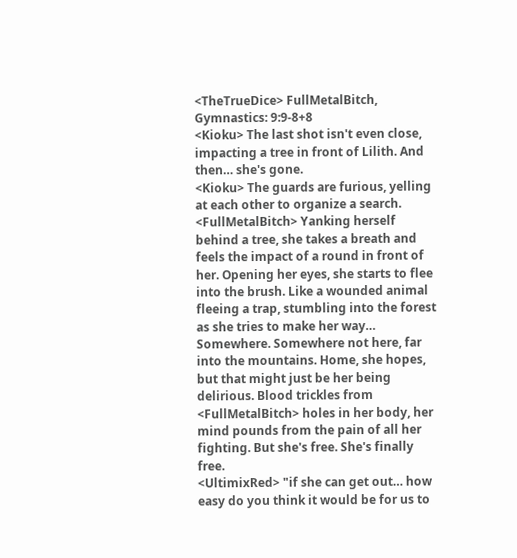<TheTrueDice> FullMetalBitch, Gymnastics: 9:9-8+8
<Kioku> The last shot isn't even close, impacting a tree in front of Lilith. And then… she's gone.
<Kioku> The guards are furious, yelling at each other to organize a search.
<FullMetalBitch> Yanking herself behind a tree, she takes a breath and feels the impact of a round in front of her. Opening her eyes, she starts to flee into the brush. Like a wounded animal fleeing a trap, stumbling into the forest as she tries to make her way… Somewhere. Somewhere not here, far into the mountains. Home, she hopes, but that might just be her being delirious. Blood trickles from
<FullMetalBitch> holes in her body, her mind pounds from the pain of all her fighting. But she's free. She's finally free.
<UltimixRed> "if she can get out… how easy do you think it would be for us to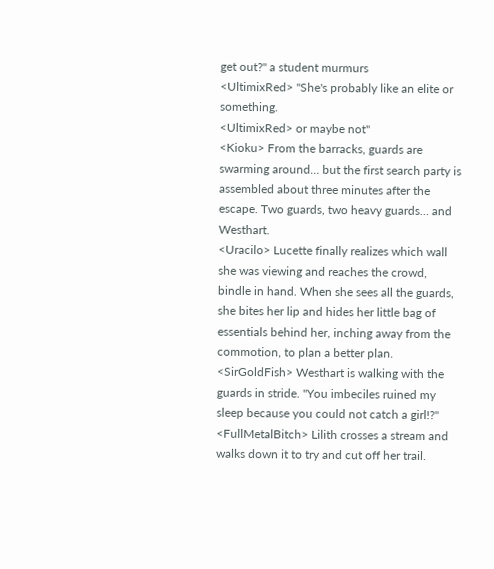get out?" a student murmurs
<UltimixRed> "She's probably like an elite or something.
<UltimixRed> or maybe not"
<Kioku> From the barracks, guards are swarming around… but the first search party is assembled about three minutes after the escape. Two guards, two heavy guards… and Westhart.
<Uracilo> Lucette finally realizes which wall she was viewing and reaches the crowd, bindle in hand. When she sees all the guards, she bites her lip and hides her little bag of essentials behind her, inching away from the commotion, to plan a better plan.
<SirGoldFish> Westhart is walking with the guards in stride. "You imbeciles ruined my sleep because you could not catch a girl!?"
<FullMetalBitch> Lilith crosses a stream and walks down it to try and cut off her trail.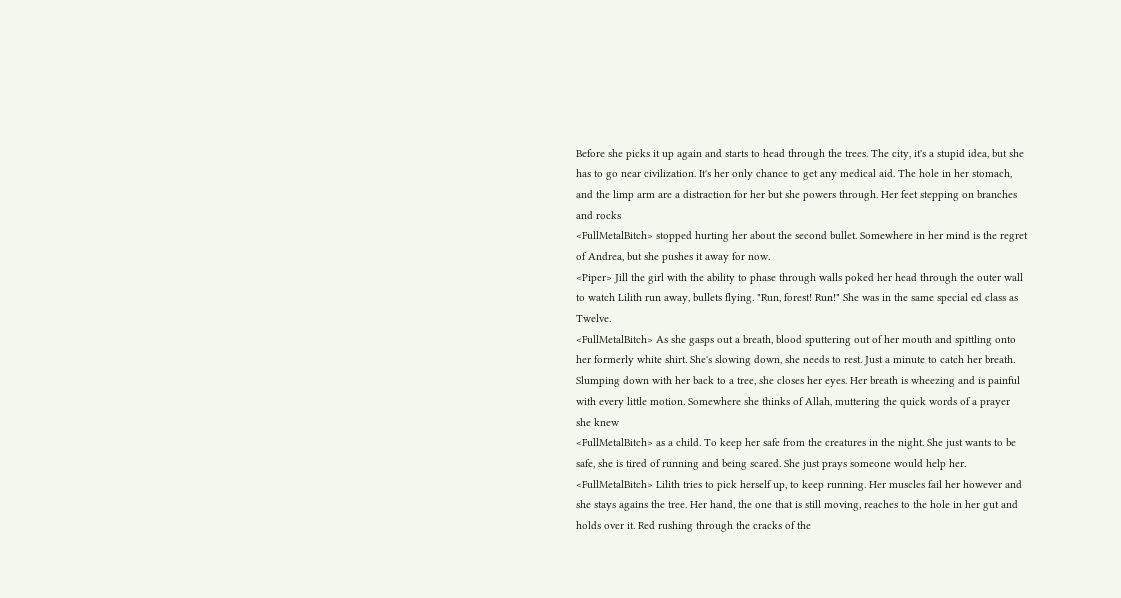Before she picks it up again and starts to head through the trees. The city, it's a stupid idea, but she has to go near civilization. It's her only chance to get any medical aid. The hole in her stomach, and the limp arm are a distraction for her but she powers through. Her feet stepping on branches and rocks
<FullMetalBitch> stopped hurting her about the second bullet. Somewhere in her mind is the regret of Andrea, but she pushes it away for now.
<Piper> Jill the girl with the ability to phase through walls poked her head through the outer wall to watch Lilith run away, bullets flying. "Run, forest! Run!" She was in the same special ed class as Twelve.
<FullMetalBitch> As she gasps out a breath, blood sputtering out of her mouth and spittling onto her formerly white shirt. She's slowing down, she needs to rest. Just a minute to catch her breath. Slumping down with her back to a tree, she closes her eyes. Her breath is wheezing and is painful with every little motion. Somewhere she thinks of Allah, muttering the quick words of a prayer she knew
<FullMetalBitch> as a child. To keep her safe from the creatures in the night. She just wants to be safe, she is tired of running and being scared. She just prays someone would help her.
<FullMetalBitch> Lilith tries to pick herself up, to keep running. Her muscles fail her however and she stays agains the tree. Her hand, the one that is still moving, reaches to the hole in her gut and holds over it. Red rushing through the cracks of the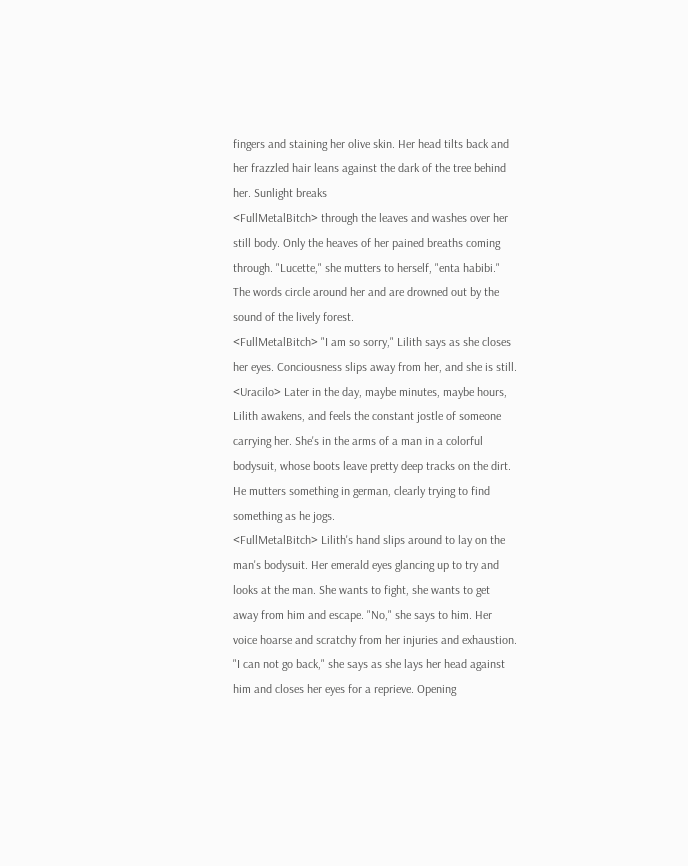fingers and staining her olive skin. Her head tilts back and her frazzled hair leans against the dark of the tree behind her. Sunlight breaks
<FullMetalBitch> through the leaves and washes over her still body. Only the heaves of her pained breaths coming through. "Lucette," she mutters to herself, "enta habibi." The words circle around her and are drowned out by the sound of the lively forest.
<FullMetalBitch> "I am so sorry," Lilith says as she closes her eyes. Conciousness slips away from her, and she is still.
<Uracilo> Later in the day, maybe minutes, maybe hours, Lilith awakens, and feels the constant jostle of someone carrying her. She's in the arms of a man in a colorful bodysuit, whose boots leave pretty deep tracks on the dirt. He mutters something in german, clearly trying to find something as he jogs.
<FullMetalBitch> Lilith's hand slips around to lay on the man's bodysuit. Her emerald eyes glancing up to try and looks at the man. She wants to fight, she wants to get away from him and escape. "No," she says to him. Her voice hoarse and scratchy from her injuries and exhaustion. "I can not go back," she says as she lays her head against him and closes her eyes for a reprieve. Opening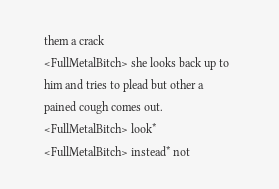them a crack
<FullMetalBitch> she looks back up to him and tries to plead but other a pained cough comes out.
<FullMetalBitch> look*
<FullMetalBitch> instead* not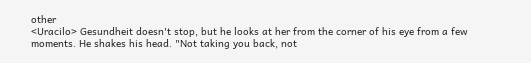other
<Uracilo> Gesundheit doesn't stop, but he looks at her from the corner of his eye from a few moments. He shakes his head. "Not taking you back, not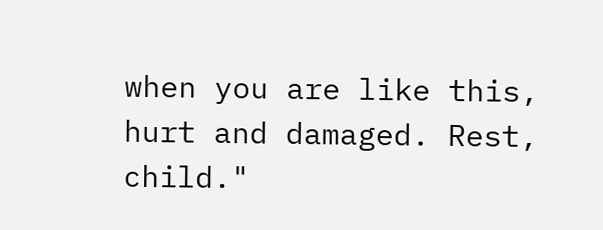when you are like this, hurt and damaged. Rest, child."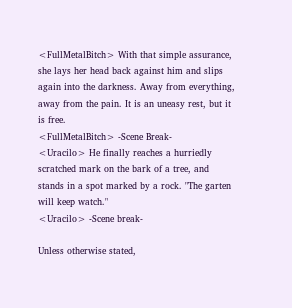<FullMetalBitch> With that simple assurance, she lays her head back against him and slips again into the darkness. Away from everything, away from the pain. It is an uneasy rest, but it is free.
<FullMetalBitch> -Scene Break-
<Uracilo> He finally reaches a hurriedly scratched mark on the bark of a tree, and stands in a spot marked by a rock. "The garten will keep watch."
<Uracilo> -Scene break-

Unless otherwise stated,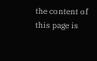the content of this page is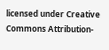licensed under Creative Commons Attribution-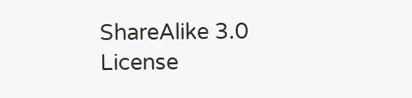ShareAlike 3.0 License